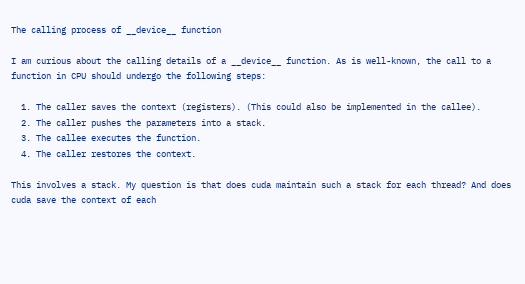The calling process of __device__ function

I am curious about the calling details of a __device__ function. As is well-known, the call to a function in CPU should undergo the following steps:

  1. The caller saves the context (registers). (This could also be implemented in the callee).
  2. The caller pushes the parameters into a stack.
  3. The callee executes the function.
  4. The caller restores the context.

This involves a stack. My question is that does cuda maintain such a stack for each thread? And does cuda save the context of each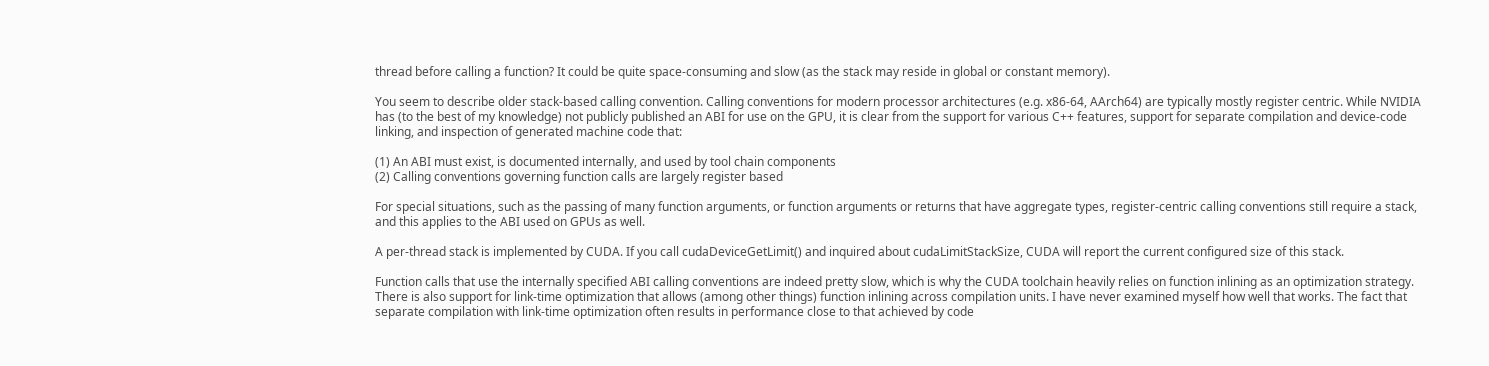thread before calling a function? It could be quite space-consuming and slow (as the stack may reside in global or constant memory).

You seem to describe older stack-based calling convention. Calling conventions for modern processor architectures (e.g. x86-64, AArch64) are typically mostly register centric. While NVIDIA has (to the best of my knowledge) not publicly published an ABI for use on the GPU, it is clear from the support for various C++ features, support for separate compilation and device-code linking, and inspection of generated machine code that:

(1) An ABI must exist, is documented internally, and used by tool chain components
(2) Calling conventions governing function calls are largely register based

For special situations, such as the passing of many function arguments, or function arguments or returns that have aggregate types, register-centric calling conventions still require a stack, and this applies to the ABI used on GPUs as well.

A per-thread stack is implemented by CUDA. If you call cudaDeviceGetLimit() and inquired about cudaLimitStackSize, CUDA will report the current configured size of this stack.

Function calls that use the internally specified ABI calling conventions are indeed pretty slow, which is why the CUDA toolchain heavily relies on function inlining as an optimization strategy. There is also support for link-time optimization that allows (among other things) function inlining across compilation units. I have never examined myself how well that works. The fact that separate compilation with link-time optimization often results in performance close to that achieved by code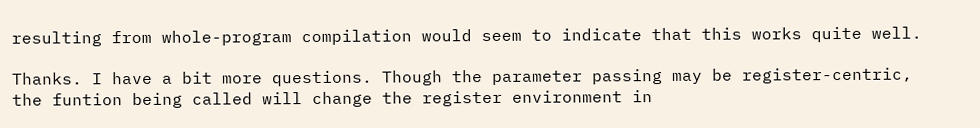resulting from whole-program compilation would seem to indicate that this works quite well.

Thanks. I have a bit more questions. Though the parameter passing may be register-centric, the funtion being called will change the register environment in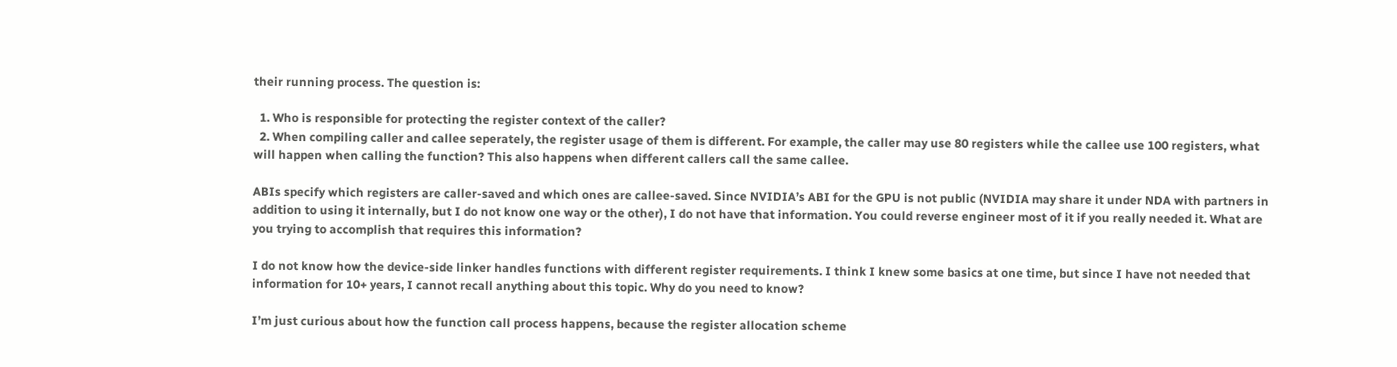their running process. The question is:

  1. Who is responsible for protecting the register context of the caller?
  2. When compiling caller and callee seperately, the register usage of them is different. For example, the caller may use 80 registers while the callee use 100 registers, what will happen when calling the function? This also happens when different callers call the same callee.

ABIs specify which registers are caller-saved and which ones are callee-saved. Since NVIDIA’s ABI for the GPU is not public (NVIDIA may share it under NDA with partners in addition to using it internally, but I do not know one way or the other), I do not have that information. You could reverse engineer most of it if you really needed it. What are you trying to accomplish that requires this information?

I do not know how the device-side linker handles functions with different register requirements. I think I knew some basics at one time, but since I have not needed that information for 10+ years, I cannot recall anything about this topic. Why do you need to know?

I’m just curious about how the function call process happens, because the register allocation scheme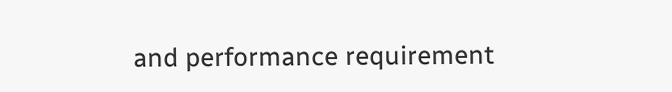and performance requirement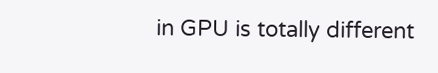in GPU is totally different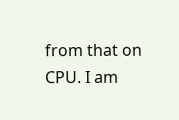from that on CPU. I am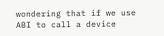wondering that if we use ABI to call a device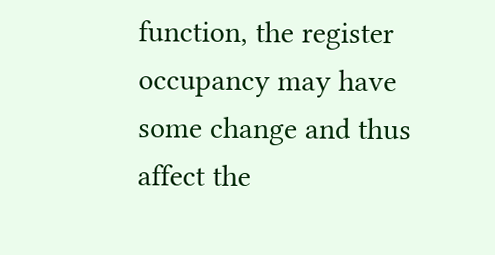function, the register occupancy may have some change and thus affect the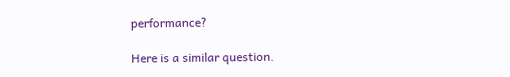performance?

Here is a similar question.